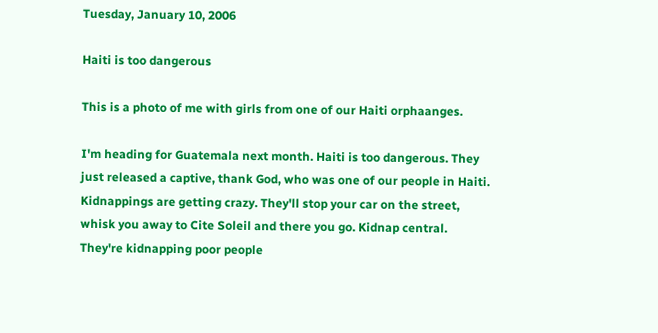Tuesday, January 10, 2006

Haiti is too dangerous

This is a photo of me with girls from one of our Haiti orphaanges.

I'm heading for Guatemala next month. Haiti is too dangerous. They just released a captive, thank God, who was one of our people in Haiti. Kidnappings are getting crazy. They'll stop your car on the street, whisk you away to Cite Soleil and there you go. Kidnap central. They're kidnapping poor people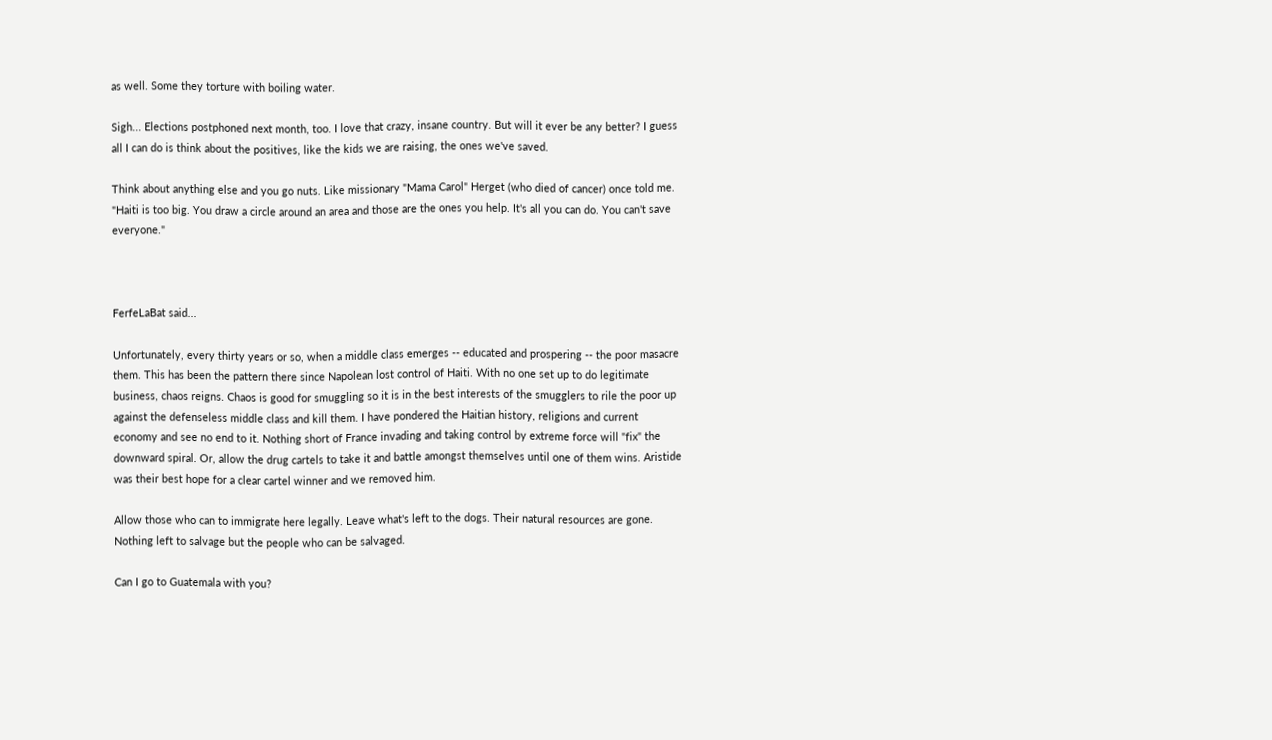as well. Some they torture with boiling water.

Sigh... Elections postphoned next month, too. I love that crazy, insane country. But will it ever be any better? I guess all I can do is think about the positives, like the kids we are raising, the ones we've saved.

Think about anything else and you go nuts. Like missionary "Mama Carol" Herget (who died of cancer) once told me. "Haiti is too big. You draw a circle around an area and those are the ones you help. It's all you can do. You can't save everyone."



FerfeLaBat said...

Unfortunately, every thirty years or so, when a middle class emerges -- educated and prospering -- the poor masacre them. This has been the pattern there since Napolean lost control of Haiti. With no one set up to do legitimate business, chaos reigns. Chaos is good for smuggling so it is in the best interests of the smugglers to rile the poor up against the defenseless middle class and kill them. I have pondered the Haitian history, religions and current economy and see no end to it. Nothing short of France invading and taking control by extreme force will "fix" the downward spiral. Or, allow the drug cartels to take it and battle amongst themselves until one of them wins. Aristide was their best hope for a clear cartel winner and we removed him.

Allow those who can to immigrate here legally. Leave what's left to the dogs. Their natural resources are gone. Nothing left to salvage but the people who can be salvaged.

Can I go to Guatemala with you?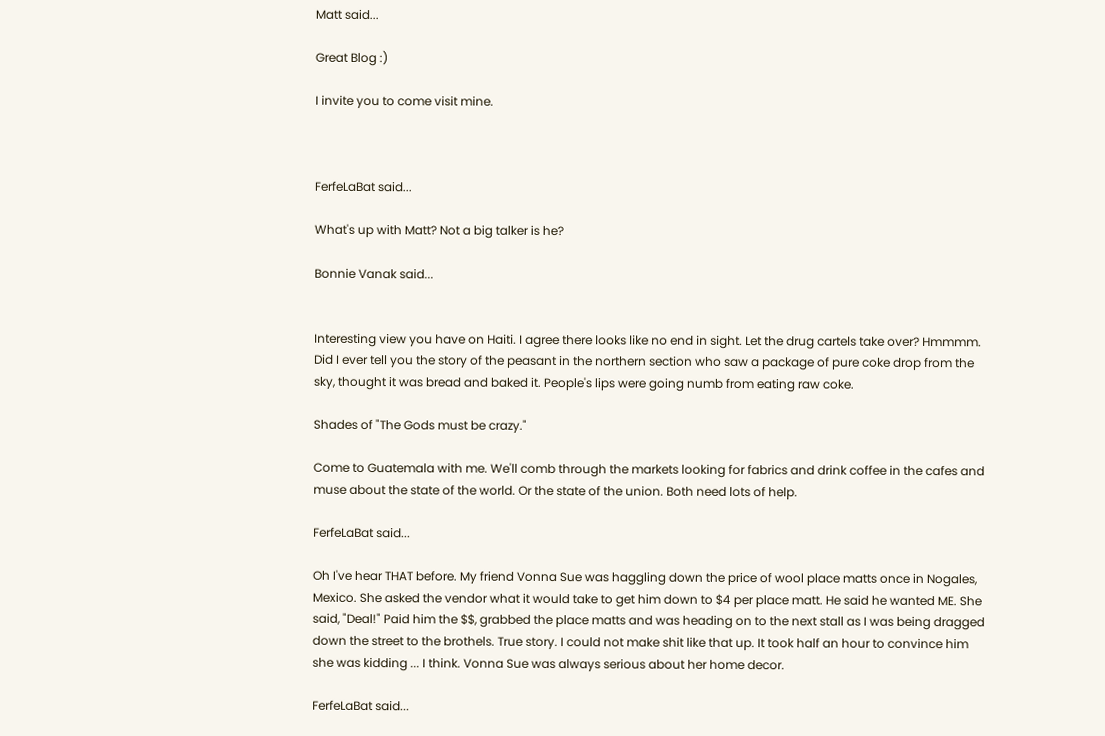Matt said...

Great Blog :)

I invite you to come visit mine.



FerfeLaBat said...

What's up with Matt? Not a big talker is he?

Bonnie Vanak said...


Interesting view you have on Haiti. I agree there looks like no end in sight. Let the drug cartels take over? Hmmmm. Did I ever tell you the story of the peasant in the northern section who saw a package of pure coke drop from the sky, thought it was bread and baked it. People's lips were going numb from eating raw coke.

Shades of "The Gods must be crazy."

Come to Guatemala with me. We'll comb through the markets looking for fabrics and drink coffee in the cafes and muse about the state of the world. Or the state of the union. Both need lots of help.

FerfeLaBat said...

Oh I've hear THAT before. My friend Vonna Sue was haggling down the price of wool place matts once in Nogales, Mexico. She asked the vendor what it would take to get him down to $4 per place matt. He said he wanted ME. She said, "Deal!" Paid him the $$, grabbed the place matts and was heading on to the next stall as I was being dragged down the street to the brothels. True story. I could not make shit like that up. It took half an hour to convince him she was kidding ... I think. Vonna Sue was always serious about her home decor.

FerfeLaBat said...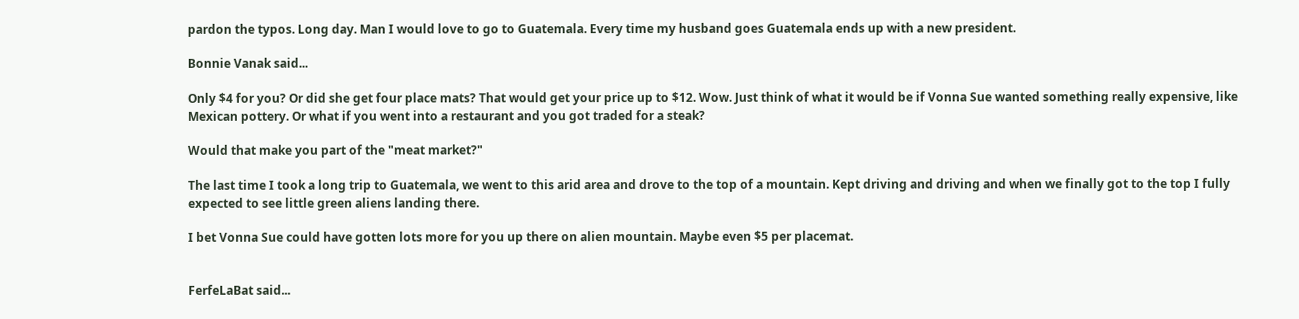pardon the typos. Long day. Man I would love to go to Guatemala. Every time my husband goes Guatemala ends up with a new president.

Bonnie Vanak said...

Only $4 for you? Or did she get four place mats? That would get your price up to $12. Wow. Just think of what it would be if Vonna Sue wanted something really expensive, like Mexican pottery. Or what if you went into a restaurant and you got traded for a steak?

Would that make you part of the "meat market?"

The last time I took a long trip to Guatemala, we went to this arid area and drove to the top of a mountain. Kept driving and driving and when we finally got to the top I fully expected to see little green aliens landing there.

I bet Vonna Sue could have gotten lots more for you up there on alien mountain. Maybe even $5 per placemat.


FerfeLaBat said...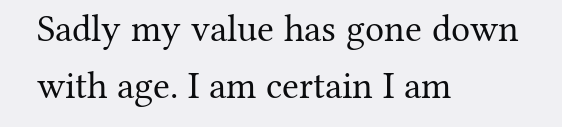Sadly my value has gone down with age. I am certain I am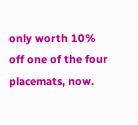only worth 10% off one of the four placemats, now.